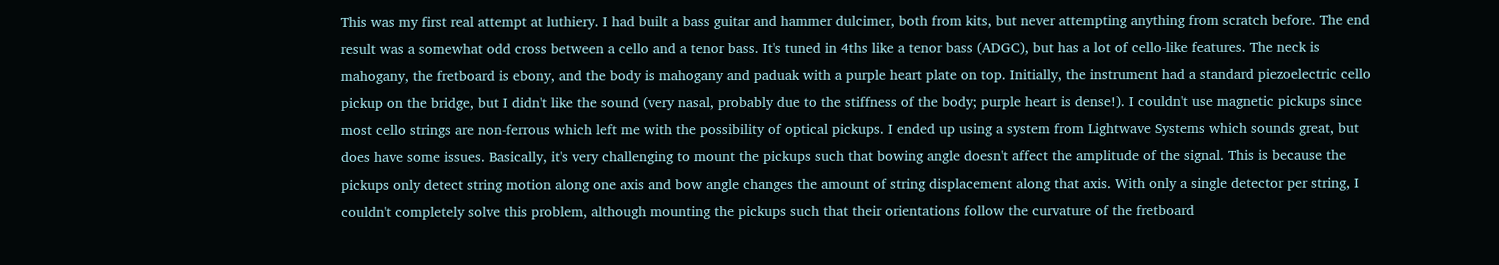This was my first real attempt at luthiery. I had built a bass guitar and hammer dulcimer, both from kits, but never attempting anything from scratch before. The end result was a somewhat odd cross between a cello and a tenor bass. It's tuned in 4ths like a tenor bass (ADGC), but has a lot of cello-like features. The neck is mahogany, the fretboard is ebony, and the body is mahogany and paduak with a purple heart plate on top. Initially, the instrument had a standard piezoelectric cello pickup on the bridge, but I didn't like the sound (very nasal, probably due to the stiffness of the body; purple heart is dense!). I couldn't use magnetic pickups since most cello strings are non-ferrous which left me with the possibility of optical pickups. I ended up using a system from Lightwave Systems which sounds great, but does have some issues. Basically, it's very challenging to mount the pickups such that bowing angle doesn't affect the amplitude of the signal. This is because the pickups only detect string motion along one axis and bow angle changes the amount of string displacement along that axis. With only a single detector per string, I couldn't completely solve this problem, although mounting the pickups such that their orientations follow the curvature of the fretboard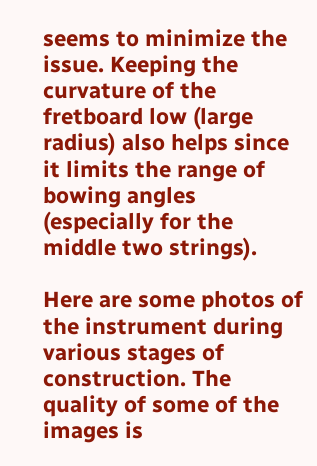seems to minimize the issue. Keeping the curvature of the fretboard low (large radius) also helps since it limits the range of bowing angles (especially for the middle two strings).

Here are some photos of the instrument during various stages of construction. The quality of some of the images is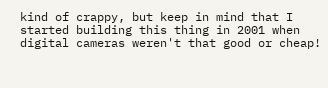kind of crappy, but keep in mind that I started building this thing in 2001 when digital cameras weren't that good or cheap!